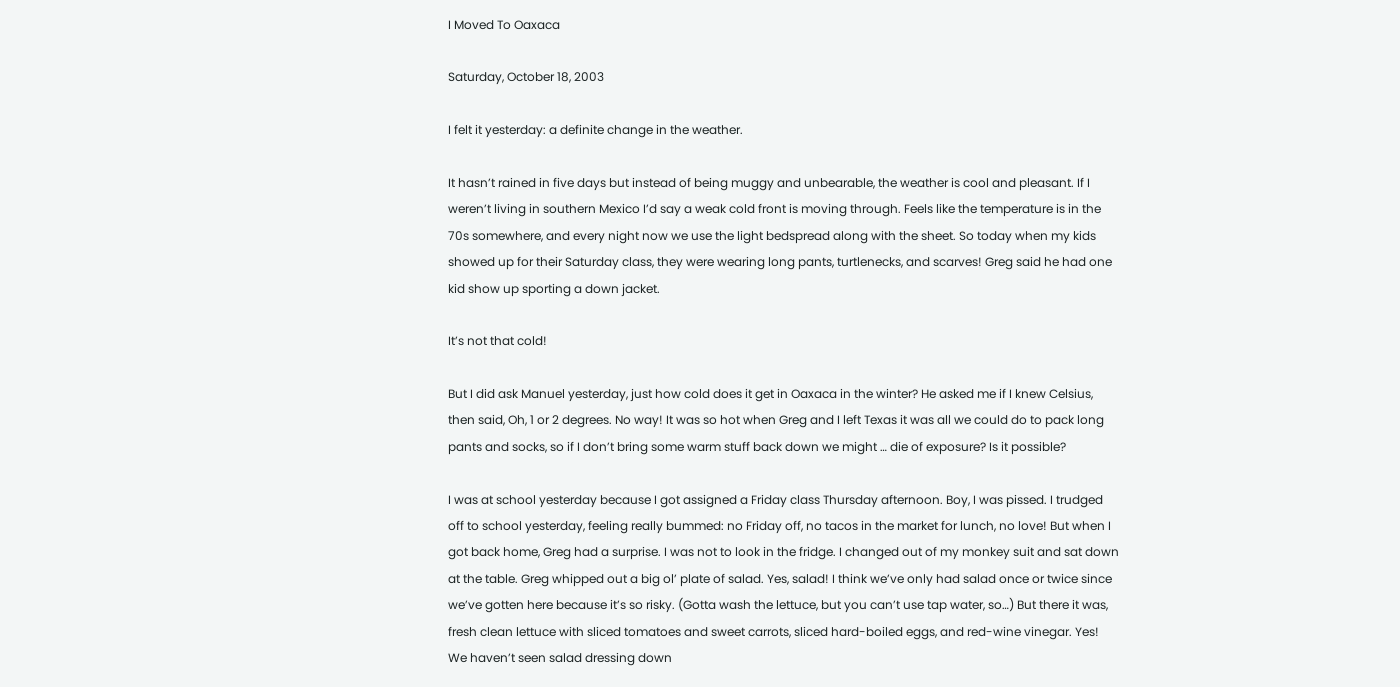I Moved To Oaxaca

Saturday, October 18, 2003

I felt it yesterday: a definite change in the weather.

It hasn’t rained in five days but instead of being muggy and unbearable, the weather is cool and pleasant. If I weren’t living in southern Mexico I’d say a weak cold front is moving through. Feels like the temperature is in the 70s somewhere, and every night now we use the light bedspread along with the sheet. So today when my kids showed up for their Saturday class, they were wearing long pants, turtlenecks, and scarves! Greg said he had one kid show up sporting a down jacket.

It’s not that cold!

But I did ask Manuel yesterday, just how cold does it get in Oaxaca in the winter? He asked me if I knew Celsius, then said, Oh, 1 or 2 degrees. No way! It was so hot when Greg and I left Texas it was all we could do to pack long pants and socks, so if I don’t bring some warm stuff back down we might … die of exposure? Is it possible?

I was at school yesterday because I got assigned a Friday class Thursday afternoon. Boy, I was pissed. I trudged off to school yesterday, feeling really bummed: no Friday off, no tacos in the market for lunch, no love! But when I got back home, Greg had a surprise. I was not to look in the fridge. I changed out of my monkey suit and sat down at the table. Greg whipped out a big ol’ plate of salad. Yes, salad! I think we’ve only had salad once or twice since we’ve gotten here because it’s so risky. (Gotta wash the lettuce, but you can’t use tap water, so…) But there it was, fresh clean lettuce with sliced tomatoes and sweet carrots, sliced hard-boiled eggs, and red-wine vinegar. Yes! We haven’t seen salad dressing down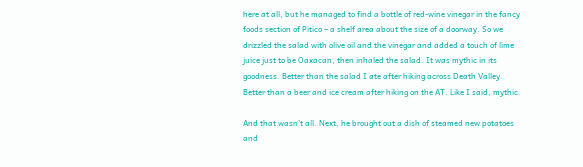here at all, but he managed to find a bottle of red-wine vinegar in the fancy foods section of Pitico – a shelf area about the size of a doorway. So we drizzled the salad with olive oil and the vinegar and added a touch of lime juice just to be Oaxacan, then inhaled the salad. It was mythic in its goodness. Better than the salad I ate after hiking across Death Valley. Better than a beer and ice cream after hiking on the AT. Like I said, mythic.

And that wasn’t all. Next, he brought out a dish of steamed new potatoes and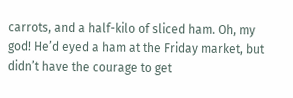carrots, and a half-kilo of sliced ham. Oh, my god! He’d eyed a ham at the Friday market, but didn’t have the courage to get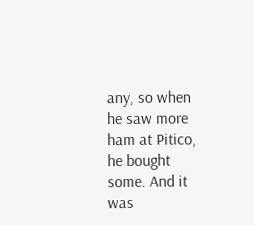any, so when he saw more ham at Pitico, he bought some. And it was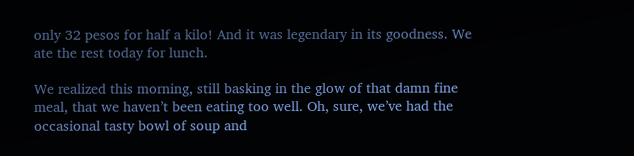only 32 pesos for half a kilo! And it was legendary in its goodness. We ate the rest today for lunch.

We realized this morning, still basking in the glow of that damn fine meal, that we haven’t been eating too well. Oh, sure, we’ve had the occasional tasty bowl of soup and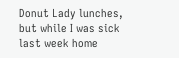Donut Lady lunches, but while I was sick last week home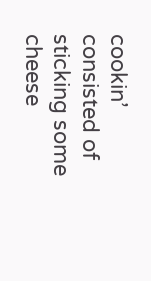cookin’ consisted of sticking some cheese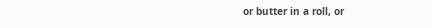or butter in a roll, or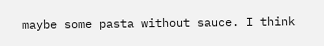maybe some pasta without sauce. I think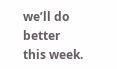we’ll do better this week.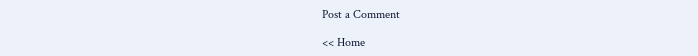Post a Comment

<< Home